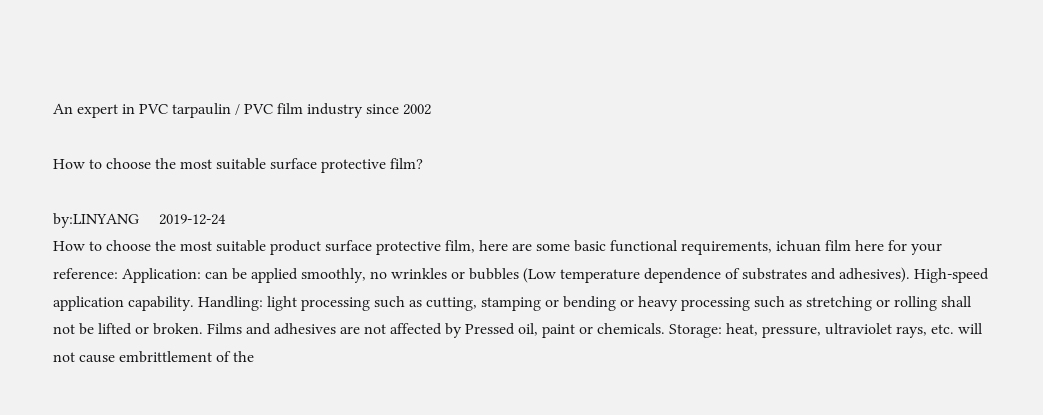An expert in PVC tarpaulin / PVC film industry since 2002

How to choose the most suitable surface protective film?

by:LINYANG     2019-12-24
How to choose the most suitable product surface protective film, here are some basic functional requirements, ichuan film here for your reference: Application: can be applied smoothly, no wrinkles or bubbles (Low temperature dependence of substrates and adhesives). High-speed application capability. Handling: light processing such as cutting, stamping or bending or heavy processing such as stretching or rolling shall not be lifted or broken. Films and adhesives are not affected by Pressed oil, paint or chemicals. Storage: heat, pressure, ultraviolet rays, etc. will not cause embrittlement of the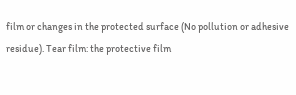film or changes in the protected surface (No pollution or adhesive residue). Tear film: the protective film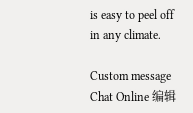is easy to peel off in any climate.

Custom message
Chat Online 编辑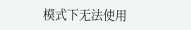模式下无法使用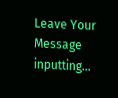Leave Your Message inputting...